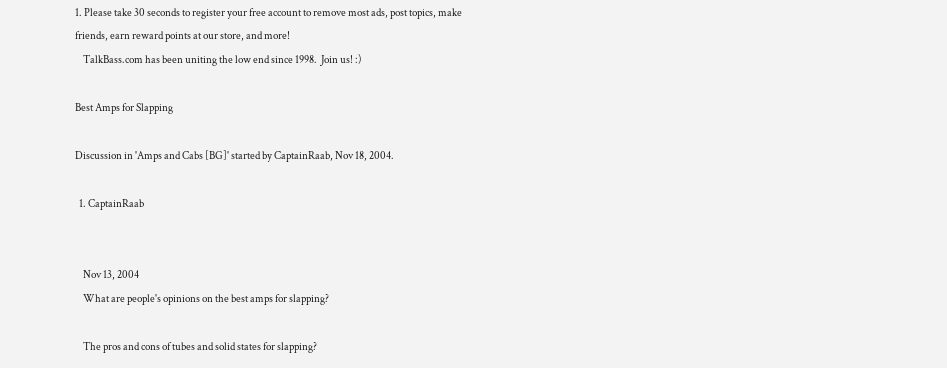1. Please take 30 seconds to register your free account to remove most ads, post topics, make friends, earn reward points at our store, and more!
    TalkBass.com has been uniting the low end since 1998.  Join us! :)

Best Amps for Slapping

Discussion in 'Amps and Cabs [BG]' started by CaptainRaab, Nov 18, 2004.

  1. CaptainRaab


    Nov 13, 2004
    What are people's opinions on the best amps for slapping?

    The pros and cons of tubes and solid states for slapping?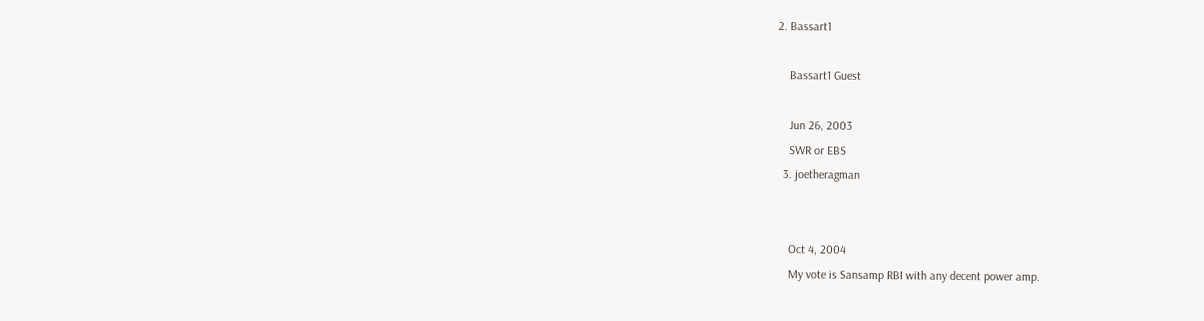2. Bassart1

    Bassart1 Guest

    Jun 26, 2003
    SWR or EBS
  3. joetheragman


    Oct 4, 2004
    My vote is Sansamp RBI with any decent power amp.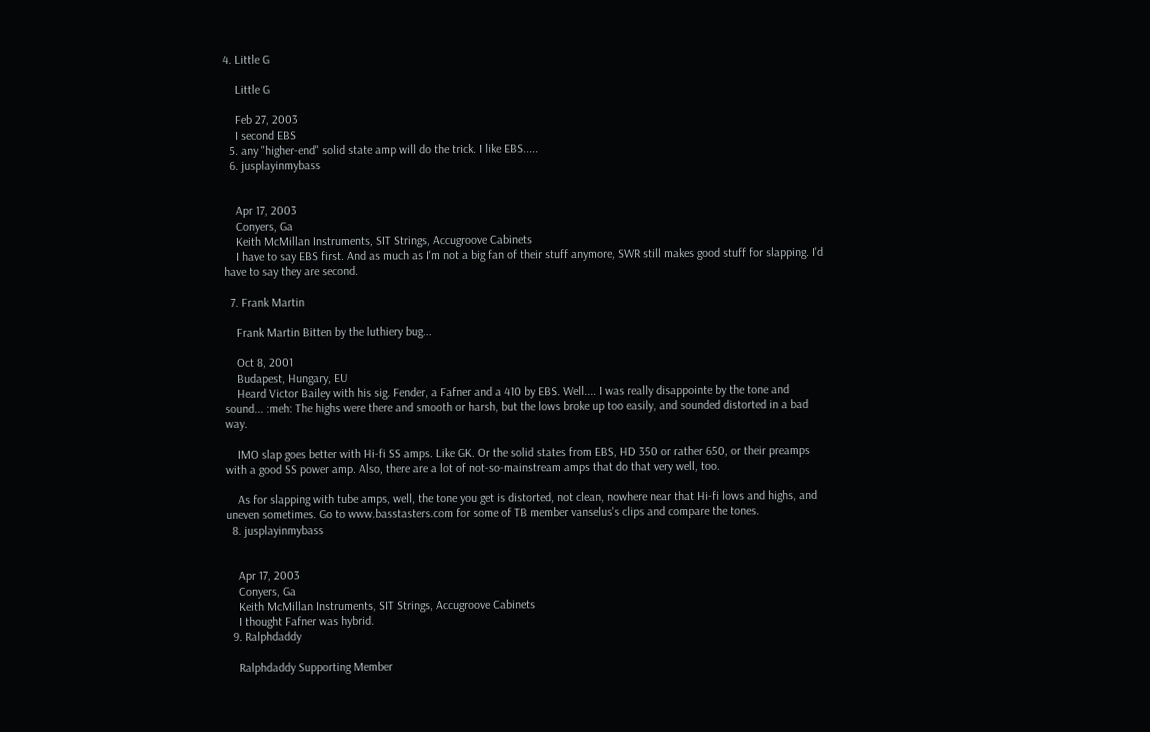4. Little G

    Little G

    Feb 27, 2003
    I second EBS
  5. any "higher-end" solid state amp will do the trick. I like EBS.....
  6. jusplayinmybass


    Apr 17, 2003
    Conyers, Ga
    Keith McMillan Instruments, SIT Strings, Accugroove Cabinets
    I have to say EBS first. And as much as I'm not a big fan of their stuff anymore, SWR still makes good stuff for slapping. I'd have to say they are second.

  7. Frank Martin

    Frank Martin Bitten by the luthiery bug...

    Oct 8, 2001
    Budapest, Hungary, EU
    Heard Victor Bailey with his sig. Fender, a Fafner and a 410 by EBS. Well.... I was really disappointe by the tone and sound... :meh: The highs were there and smooth or harsh, but the lows broke up too easily, and sounded distorted in a bad way.

    IMO slap goes better with Hi-fi SS amps. Like GK. Or the solid states from EBS, HD 350 or rather 650, or their preamps with a good SS power amp. Also, there are a lot of not-so-mainstream amps that do that very well, too.

    As for slapping with tube amps, well, the tone you get is distorted, not clean, nowhere near that Hi-fi lows and highs, and uneven sometimes. Go to www.basstasters.com for some of TB member vanselus's clips and compare the tones.
  8. jusplayinmybass


    Apr 17, 2003
    Conyers, Ga
    Keith McMillan Instruments, SIT Strings, Accugroove Cabinets
    I thought Fafner was hybrid.
  9. Ralphdaddy

    Ralphdaddy Supporting Member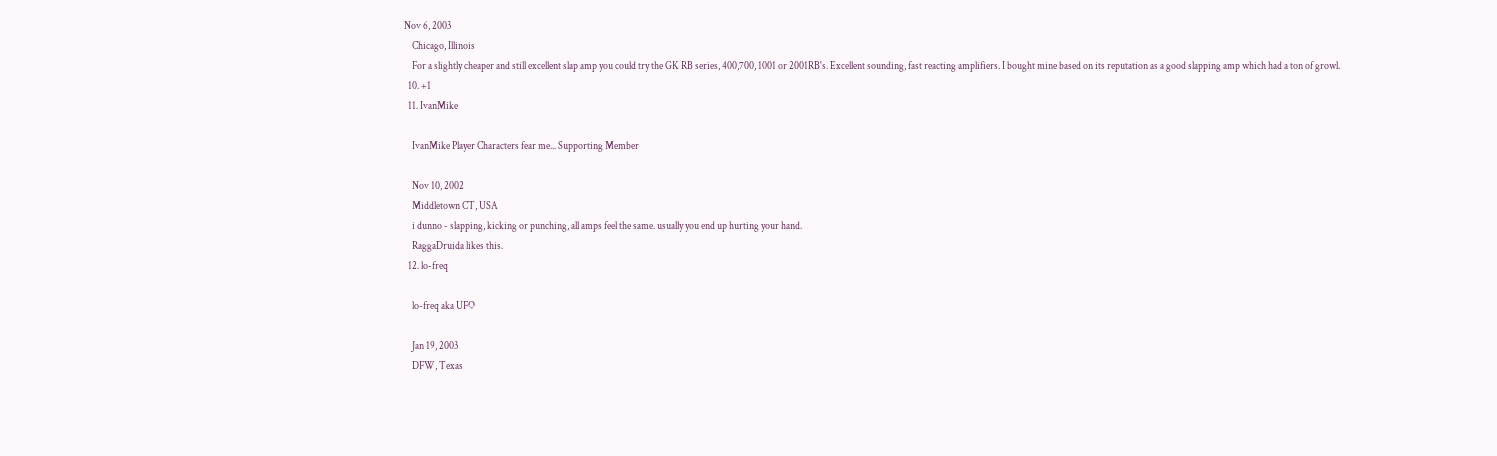Nov 6, 2003
    Chicago, Illinois
    For a slightly cheaper and still excellent slap amp you could try the GK RB series, 400,700, 1001 or 2001RB's. Excellent sounding, fast reacting amplifiers. I bought mine based on its reputation as a good slapping amp which had a ton of growl.
  10. +1
  11. IvanMike

    IvanMike Player Characters fear me... Supporting Member

    Nov 10, 2002
    Middletown CT, USA
    i dunno - slapping, kicking or punching, all amps feel the same. usually you end up hurting your hand.
    RaggaDruida likes this.
  12. lo-freq

    lo-freq aka UFO

    Jan 19, 2003
    DFW, Texas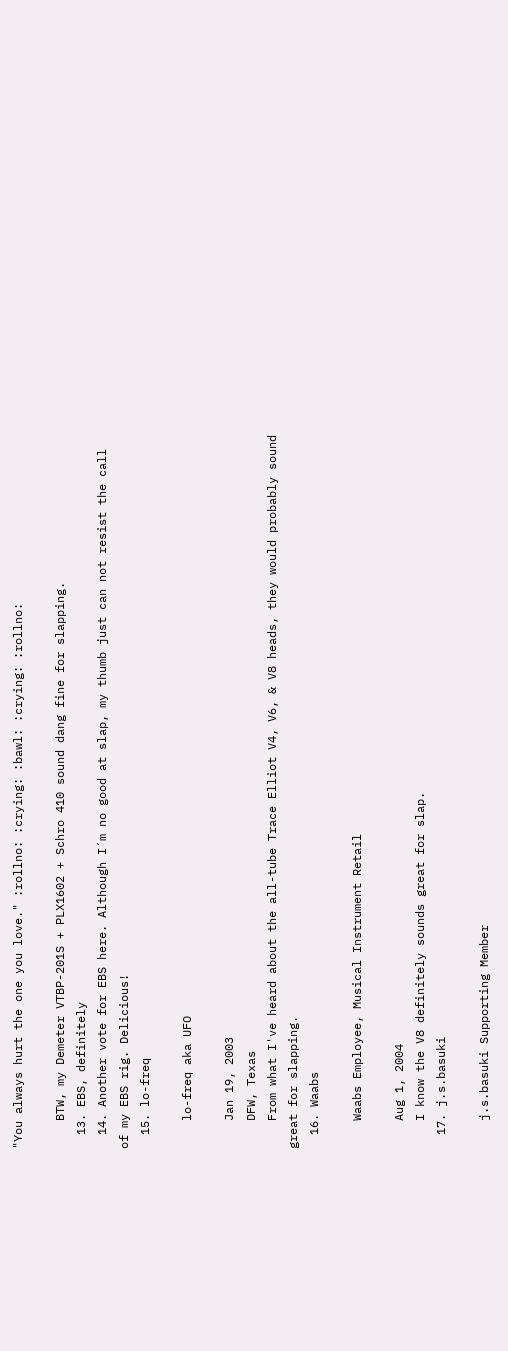"You always hurt the one you love." :rollno: :crying: :bawl: :crying: :rollno:

    BTW, my Demeter VTBP-201S + PLX1602 + Schro 410 sound dang fine for slapping.
  13. EBS, definitely
  14. Another vote for EBS here. Although I´m no good at slap, my thumb just can not resist the call of my EBS rig. Delicious!
  15. lo-freq

    lo-freq aka UFO

    Jan 19, 2003
    DFW, Texas
    From what I've heard about the all-tube Trace Elliot V4, V6, & V8 heads, they would probably sound great for slapping.
  16. Waabs

    Waabs Employee, Musical Instrument Retail

    Aug 1, 2004
    I know the V8 definitely sounds great for slap.
  17. j.s.basuki

    j.s.basuki Supporting Member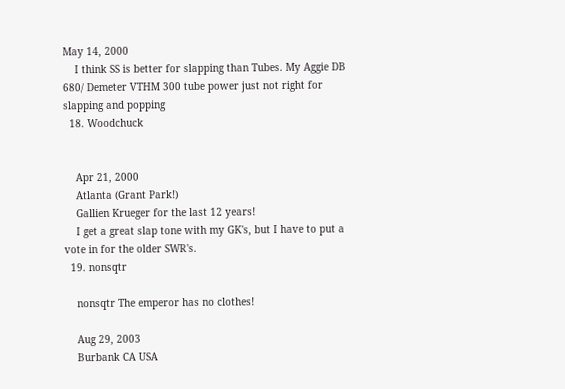May 14, 2000
    I think SS is better for slapping than Tubes. My Aggie DB 680/ Demeter VTHM 300 tube power just not right for slapping and popping
  18. Woodchuck


    Apr 21, 2000
    Atlanta (Grant Park!)
    Gallien Krueger for the last 12 years!
    I get a great slap tone with my GK's, but I have to put a vote in for the older SWR's.
  19. nonsqtr

    nonsqtr The emperor has no clothes!

    Aug 29, 2003
    Burbank CA USA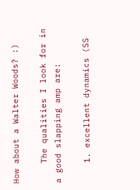How about a Walter Woods? :)

    The qualities I look for in a good slapping amp are:

    1. excellent dynamics (SS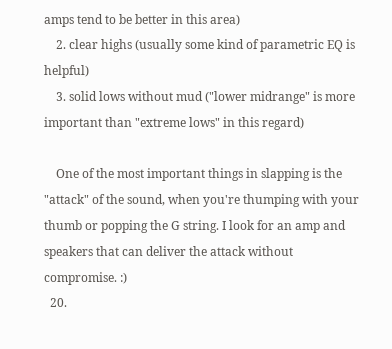amps tend to be better in this area)
    2. clear highs (usually some kind of parametric EQ is helpful)
    3. solid lows without mud ("lower midrange" is more important than "extreme lows" in this regard)

    One of the most important things in slapping is the "attack" of the sound, when you're thumping with your thumb or popping the G string. I look for an amp and speakers that can deliver the attack without compromise. :)
  20.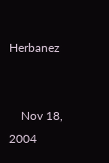Herbanez


    Nov 18, 2004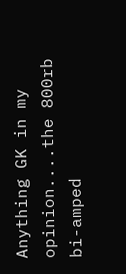Anything GK in my opinion....the 800rb bi-amped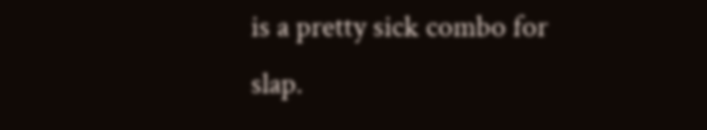is a pretty sick combo for slap.